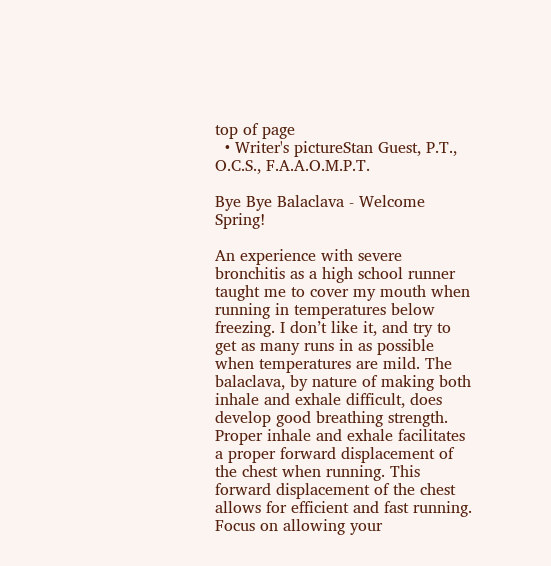top of page
  • Writer's pictureStan Guest, P.T., O.C.S., F.A.A.O.M.P.T.

Bye Bye Balaclava - Welcome Spring!

An experience with severe bronchitis as a high school runner taught me to cover my mouth when running in temperatures below freezing. I don’t like it, and try to get as many runs in as possible when temperatures are mild. The balaclava, by nature of making both inhale and exhale difficult, does develop good breathing strength. Proper inhale and exhale facilitates a proper forward displacement of the chest when running. This forward displacement of the chest allows for efficient and fast running. Focus on allowing your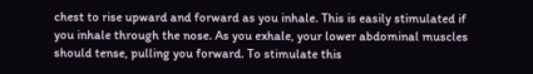chest to rise upward and forward as you inhale. This is easily stimulated if you inhale through the nose. As you exhale, your lower abdominal muscles should tense, pulling you forward. To stimulate this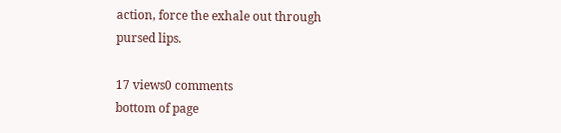action, force the exhale out through pursed lips.

17 views0 comments
bottom of page